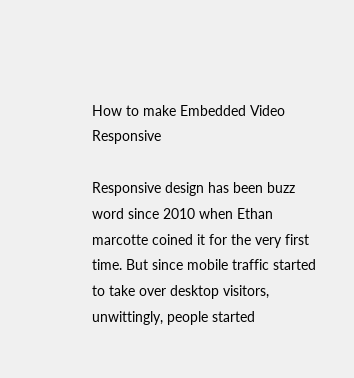How to make Embedded Video Responsive

Responsive design has been buzz word since 2010 when Ethan marcotte coined it for the very first time. But since mobile traffic started to take over desktop visitors, unwittingly, people started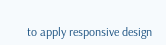to apply responsive design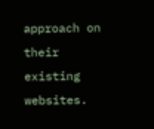approach on their existing websites.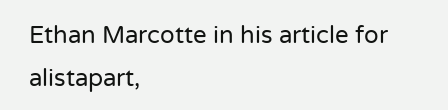Ethan Marcotte in his article for alistapart,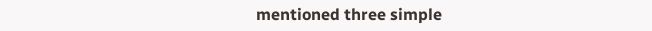mentioned three simple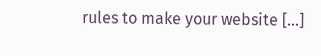rules to make your website […]